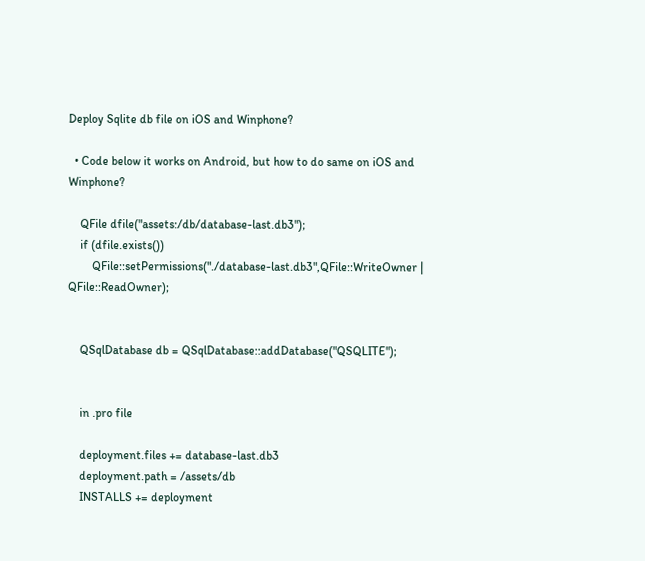Deploy Sqlite db file on iOS and Winphone?

  • Code below it works on Android, but how to do same on iOS and Winphone?

    QFile dfile("assets:/db/database-last.db3");
    if (dfile.exists())
        QFile::setPermissions("./database-last.db3",QFile::WriteOwner |     QFile::ReadOwner);


    QSqlDatabase db = QSqlDatabase::addDatabase("QSQLITE");


    in .pro file

    deployment.files += database-last.db3
    deployment.path = /assets/db
    INSTALLS += deployment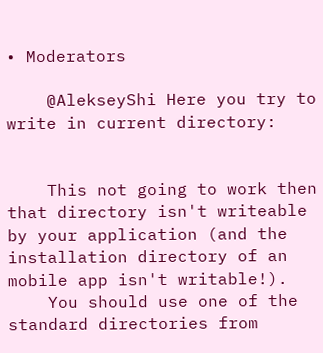• Moderators

    @AlekseyShi Here you try to write in current directory:


    This not going to work then that directory isn't writeable by your application (and the installation directory of an mobile app isn't writable!).
    You should use one of the standard directories from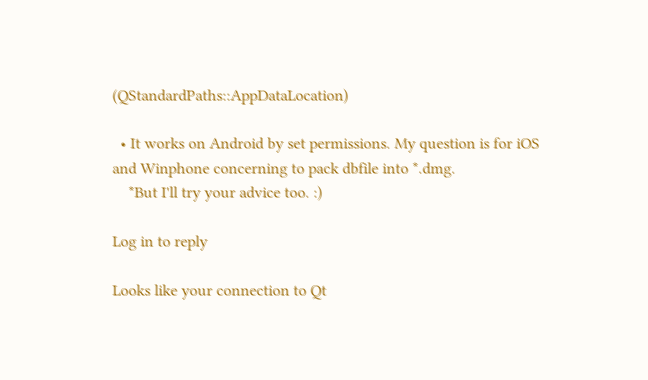(QStandardPaths::AppDataLocation)

  • It works on Android by set permissions. My question is for iOS and Winphone concerning to pack dbfile into *.dmg.
    *But I'll try your advice too. :)

Log in to reply

Looks like your connection to Qt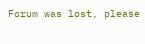Forum was lost, please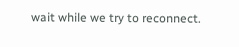wait while we try to reconnect.